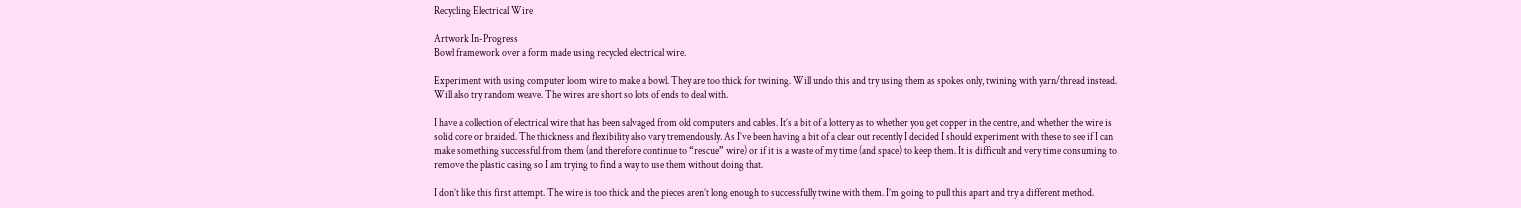Recycling Electrical Wire

Artwork In-Progress
Bowl framework over a form made using recycled electrical wire.

Experiment with using computer loom wire to make a bowl. They are too thick for twining. Will undo this and try using them as spokes only, twining with yarn/thread instead. Will also try random weave. The wires are short so lots of ends to deal with.

I have a collection of electrical wire that has been salvaged from old computers and cables. It’s a bit of a lottery as to whether you get copper in the centre, and whether the wire is solid core or braided. The thickness and flexibility also vary tremendously. As I’ve been having a bit of a clear out recently I decided I should experiment with these to see if I can make something successful from them (and therefore continue to “rescue” wire) or if it is a waste of my time (and space) to keep them. It is difficult and very time consuming to remove the plastic casing so I am trying to find a way to use them without doing that.

I don’t like this first attempt. The wire is too thick and the pieces aren’t long enough to successfully twine with them. I’m going to pull this apart and try a different method.